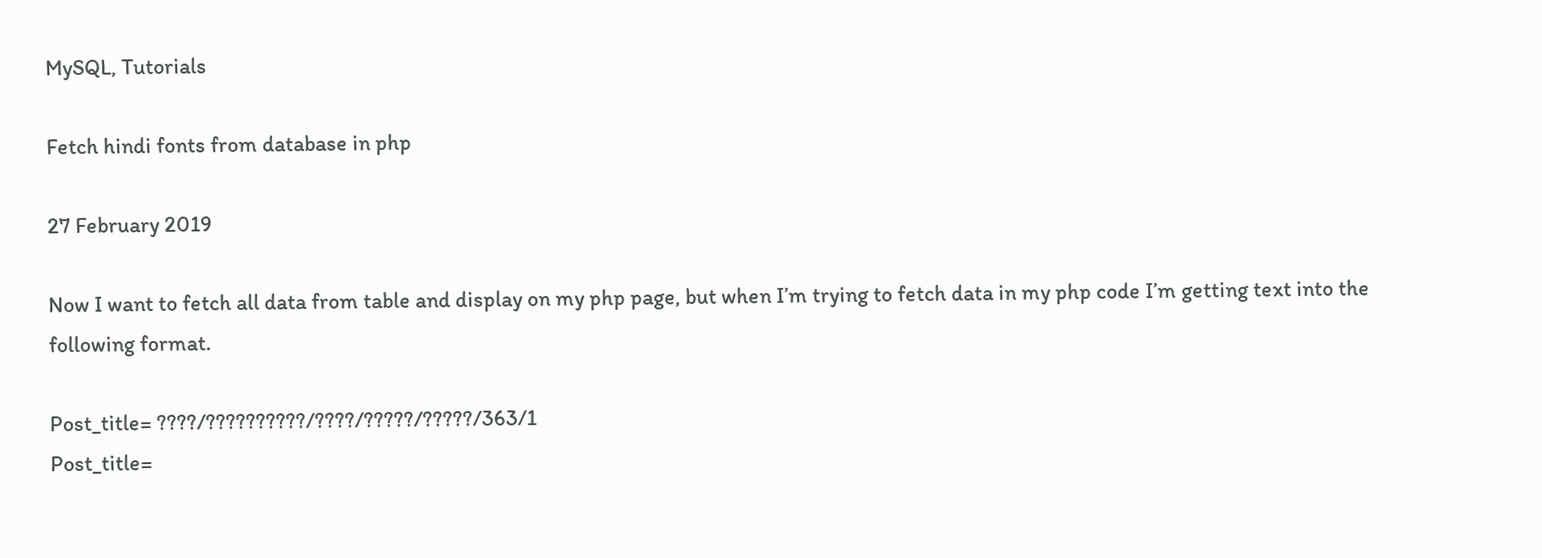MySQL, Tutorials

Fetch hindi fonts from database in php

27 February 2019

Now I want to fetch all data from table and display on my php page, but when I’m trying to fetch data in my php code I’m getting text into the following format.

Post_title= ????/??????????/????/?????/?????/363/1
Post_title=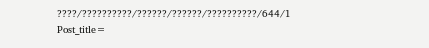????/??????????/??????/??????/??????????/644/1
Post_title=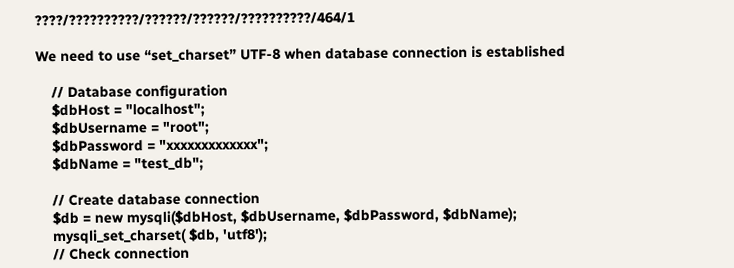????/??????????/??????/??????/??????????/464/1

We need to use “set_charset” UTF-8 when database connection is established

    // Database configuration
    $dbHost = "localhost";
    $dbUsername = "root";
    $dbPassword = "xxxxxxxxxxxxx";
    $dbName = "test_db";

    // Create database connection
    $db = new mysqli($dbHost, $dbUsername, $dbPassword, $dbName);
    mysqli_set_charset( $db, 'utf8');
    // Check connection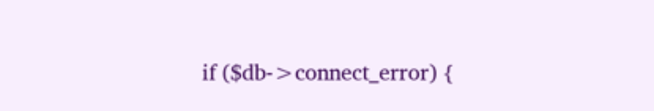if ($db->connect_error) {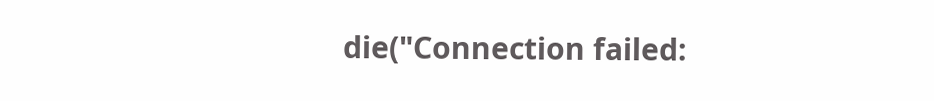die("Connection failed: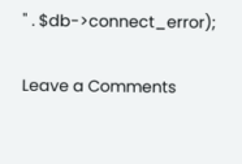" . $db->connect_error);

Leave a Comments